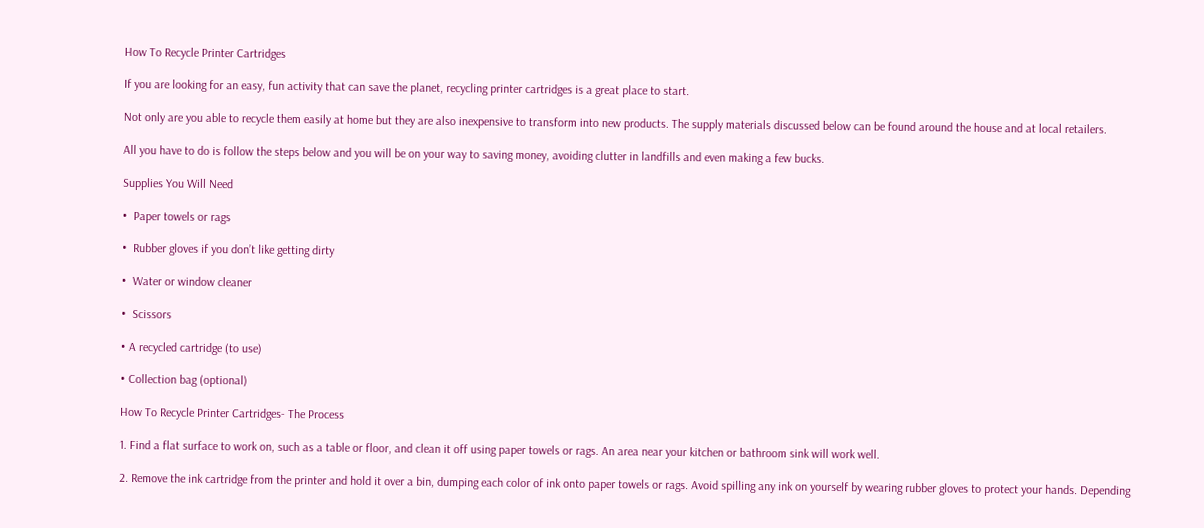How To Recycle Printer Cartridges

If you are looking for an easy, fun activity that can save the planet, recycling printer cartridges is a great place to start.

Not only are you able to recycle them easily at home but they are also inexpensive to transform into new products. The supply materials discussed below can be found around the house and at local retailers.

All you have to do is follow the steps below and you will be on your way to saving money, avoiding clutter in landfills and even making a few bucks.

Supplies You Will Need

•  Paper towels or rags

•  Rubber gloves if you don’t like getting dirty

•  Water or window cleaner

•  Scissors

• A recycled cartridge (to use)

• Collection bag (optional)

How To Recycle Printer Cartridges- The Process

1. Find a flat surface to work on, such as a table or floor, and clean it off using paper towels or rags. An area near your kitchen or bathroom sink will work well.

2. Remove the ink cartridge from the printer and hold it over a bin, dumping each color of ink onto paper towels or rags. Avoid spilling any ink on yourself by wearing rubber gloves to protect your hands. Depending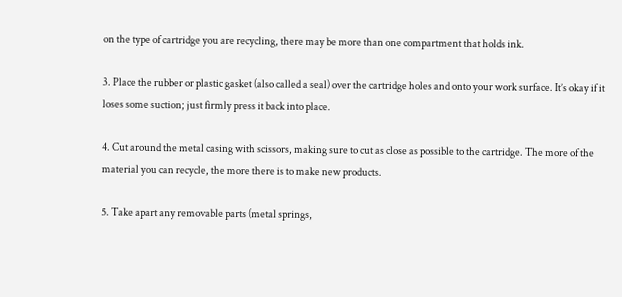on the type of cartridge you are recycling, there may be more than one compartment that holds ink.

3. Place the rubber or plastic gasket (also called a seal) over the cartridge holes and onto your work surface. It’s okay if it loses some suction; just firmly press it back into place.

4. Cut around the metal casing with scissors, making sure to cut as close as possible to the cartridge. The more of the material you can recycle, the more there is to make new products.

5. Take apart any removable parts (metal springs,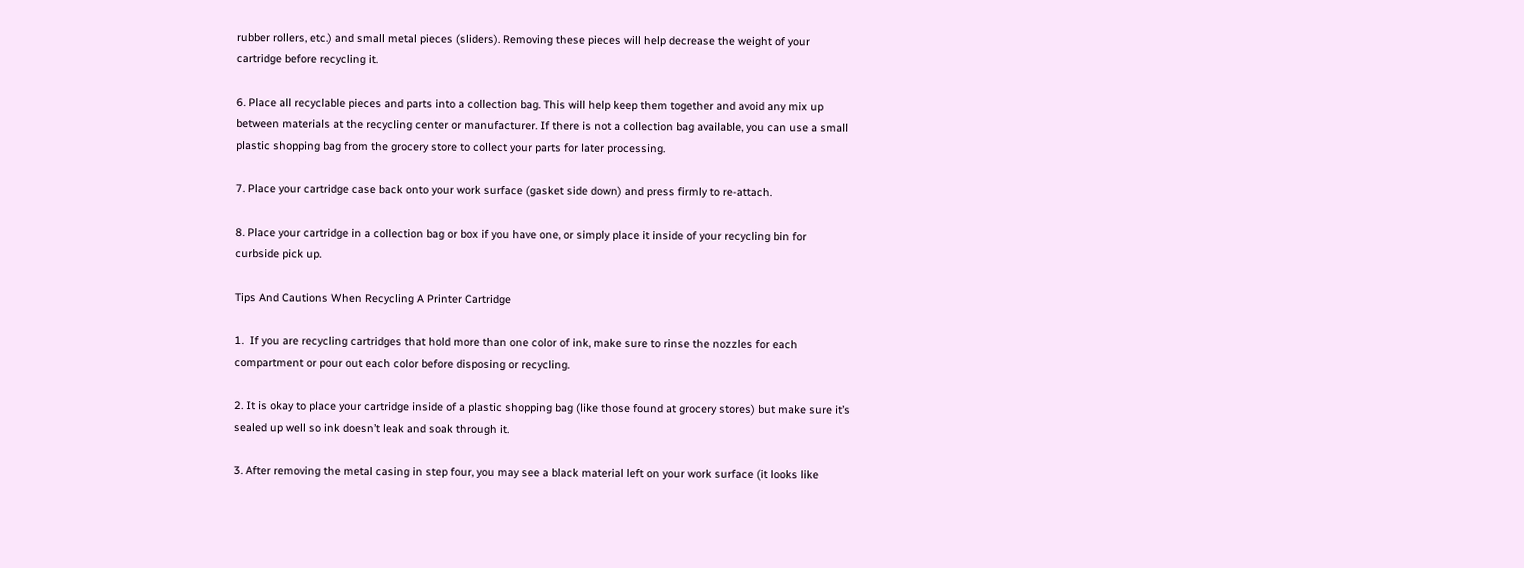rubber rollers, etc.) and small metal pieces (sliders). Removing these pieces will help decrease the weight of your cartridge before recycling it.

6. Place all recyclable pieces and parts into a collection bag. This will help keep them together and avoid any mix up between materials at the recycling center or manufacturer. If there is not a collection bag available, you can use a small plastic shopping bag from the grocery store to collect your parts for later processing.

7. Place your cartridge case back onto your work surface (gasket side down) and press firmly to re-attach.

8. Place your cartridge in a collection bag or box if you have one, or simply place it inside of your recycling bin for curbside pick up.

Tips And Cautions When Recycling A Printer Cartridge

1.  If you are recycling cartridges that hold more than one color of ink, make sure to rinse the nozzles for each compartment or pour out each color before disposing or recycling.

2. It is okay to place your cartridge inside of a plastic shopping bag (like those found at grocery stores) but make sure it’s sealed up well so ink doesn’t leak and soak through it.

3. After removing the metal casing in step four, you may see a black material left on your work surface (it looks like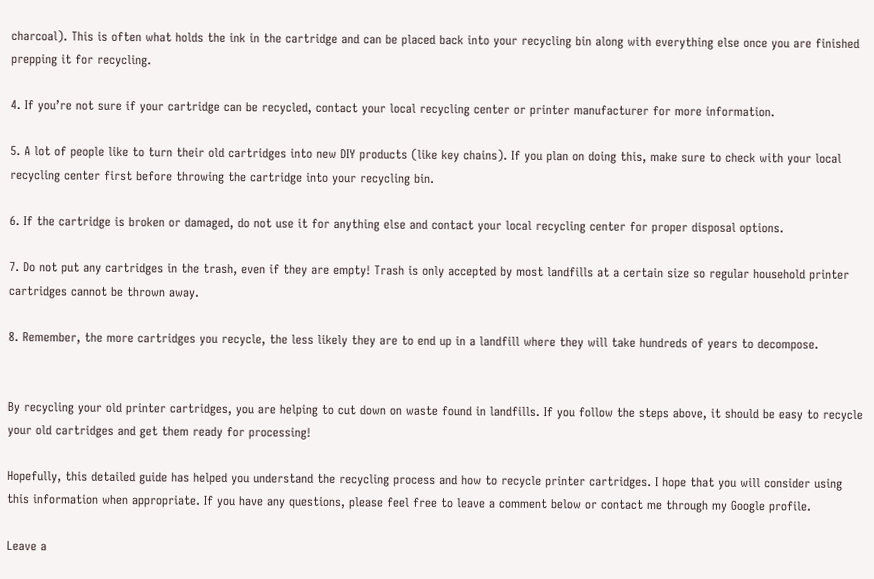charcoal). This is often what holds the ink in the cartridge and can be placed back into your recycling bin along with everything else once you are finished prepping it for recycling.

4. If you’re not sure if your cartridge can be recycled, contact your local recycling center or printer manufacturer for more information.

5. A lot of people like to turn their old cartridges into new DIY products (like key chains). If you plan on doing this, make sure to check with your local recycling center first before throwing the cartridge into your recycling bin.

6. If the cartridge is broken or damaged, do not use it for anything else and contact your local recycling center for proper disposal options.

7. Do not put any cartridges in the trash, even if they are empty! Trash is only accepted by most landfills at a certain size so regular household printer cartridges cannot be thrown away.

8. Remember, the more cartridges you recycle, the less likely they are to end up in a landfill where they will take hundreds of years to decompose.


By recycling your old printer cartridges, you are helping to cut down on waste found in landfills. If you follow the steps above, it should be easy to recycle your old cartridges and get them ready for processing!

Hopefully, this detailed guide has helped you understand the recycling process and how to recycle printer cartridges. I hope that you will consider using this information when appropriate. If you have any questions, please feel free to leave a comment below or contact me through my Google profile.

Leave a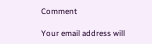Comment

Your email address will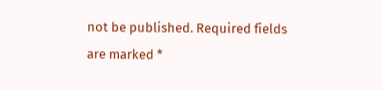not be published. Required fields are marked *